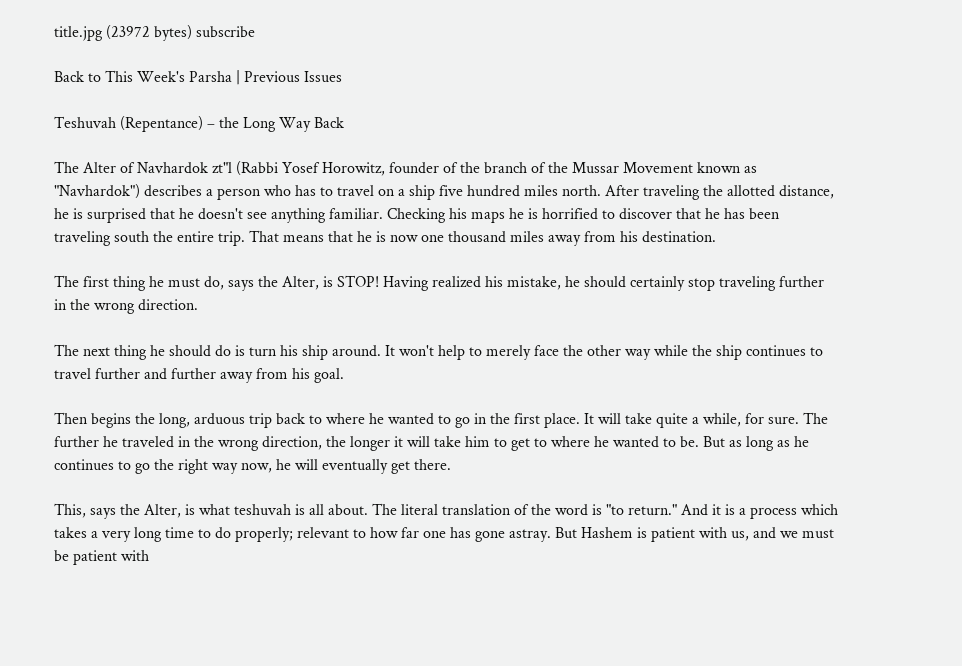title.jpg (23972 bytes) subscribe

Back to This Week's Parsha | Previous Issues

Teshuvah (Repentance) – the Long Way Back

The Alter of Navhardok zt"l (Rabbi Yosef Horowitz, founder of the branch of the Mussar Movement known as "Navhardok") describes a person who has to travel on a ship five hundred miles north. After traveling the allotted distance, he is surprised that he doesn't see anything familiar. Checking his maps he is horrified to discover that he has been traveling south the entire trip. That means that he is now one thousand miles away from his destination.

The first thing he must do, says the Alter, is STOP! Having realized his mistake, he should certainly stop traveling further in the wrong direction.

The next thing he should do is turn his ship around. It won't help to merely face the other way while the ship continues to travel further and further away from his goal.

Then begins the long, arduous trip back to where he wanted to go in the first place. It will take quite a while, for sure. The further he traveled in the wrong direction, the longer it will take him to get to where he wanted to be. But as long as he continues to go the right way now, he will eventually get there.

This, says the Alter, is what teshuvah is all about. The literal translation of the word is "to return." And it is a process which takes a very long time to do properly; relevant to how far one has gone astray. But Hashem is patient with us, and we must be patient with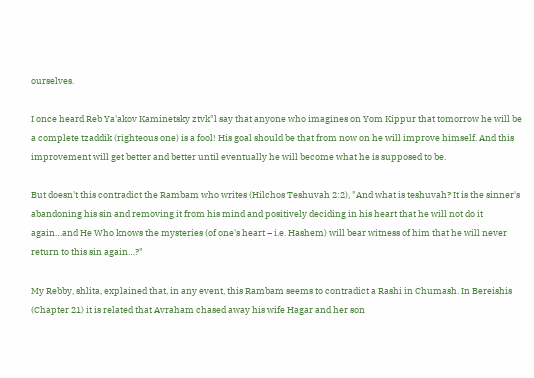ourselves.

I once heard Reb Ya'akov Kaminetsky ztvk"l say that anyone who imagines on Yom Kippur that tomorrow he will be a complete tzaddik (righteous one) is a fool! His goal should be that from now on he will improve himself. And this improvement will get better and better until eventually he will become what he is supposed to be.

But doesn't this contradict the Rambam who writes (Hilchos Teshuvah 2:2), "And what is teshuvah? It is the sinner's abandoning his sin and removing it from his mind and positively deciding in his heart that he will not do it again…and He Who knows the mysteries (of one's heart – i.e. Hashem) will bear witness of him that he will never return to this sin again…?"

My Rebby, shlita, explained that, in any event, this Rambam seems to contradict a Rashi in Chumash. In Bereishis (Chapter 21) it is related that Avraham chased away his wife Hagar and her son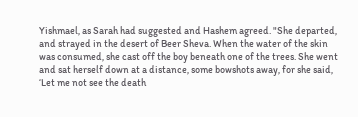Yishmael, as Sarah had suggested and Hashem agreed. "She departed, and strayed in the desert of Beer Sheva. When the water of the skin was consumed, she cast off the boy beneath one of the trees. She went and sat herself down at a distance, some bowshots away, for she said, ‘Let me not see the death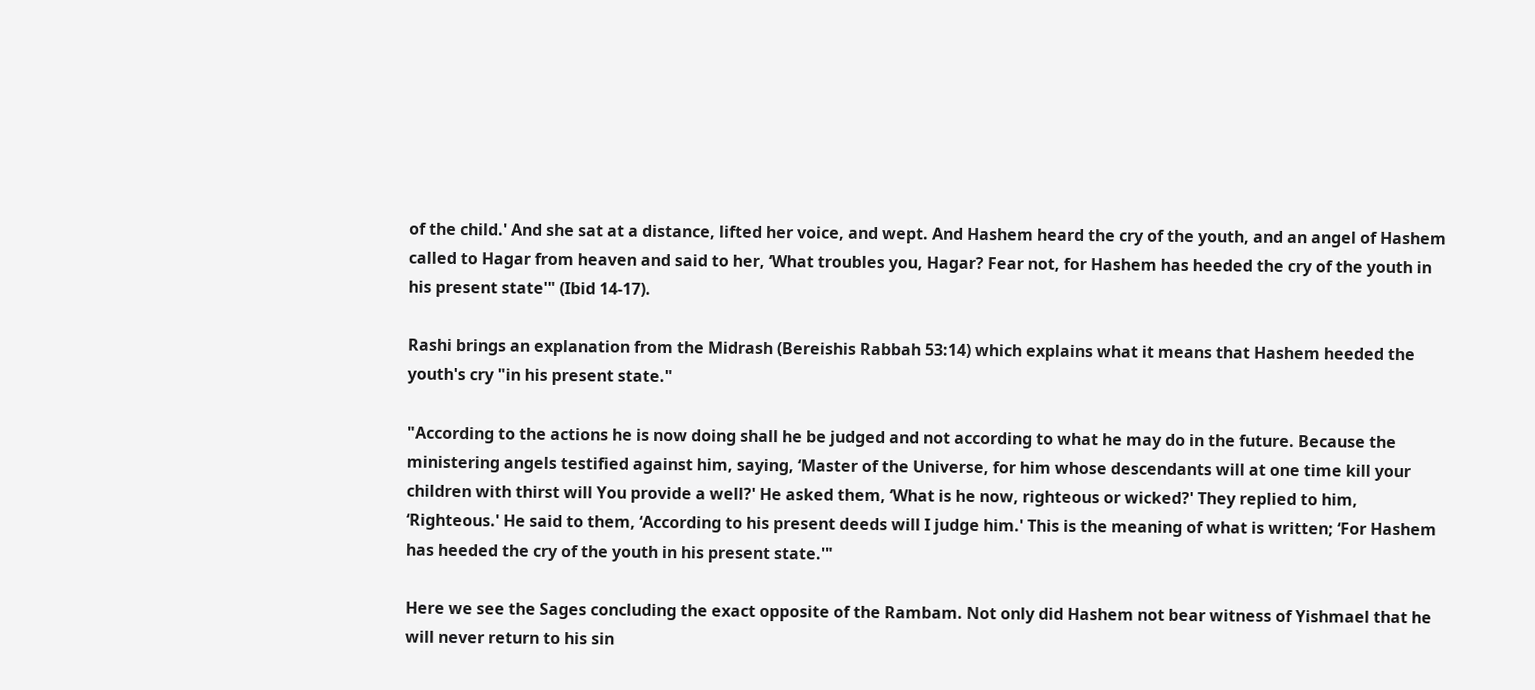of the child.' And she sat at a distance, lifted her voice, and wept. And Hashem heard the cry of the youth, and an angel of Hashem called to Hagar from heaven and said to her, ‘What troubles you, Hagar? Fear not, for Hashem has heeded the cry of the youth in his present state'" (Ibid 14-17).

Rashi brings an explanation from the Midrash (Bereishis Rabbah 53:14) which explains what it means that Hashem heeded the youth's cry "in his present state."

"According to the actions he is now doing shall he be judged and not according to what he may do in the future. Because the ministering angels testified against him, saying, ‘Master of the Universe, for him whose descendants will at one time kill your children with thirst will You provide a well?' He asked them, ‘What is he now, righteous or wicked?' They replied to him, ‘Righteous.' He said to them, ‘According to his present deeds will I judge him.' This is the meaning of what is written; ‘For Hashem has heeded the cry of the youth in his present state.'"

Here we see the Sages concluding the exact opposite of the Rambam. Not only did Hashem not bear witness of Yishmael that he will never return to his sin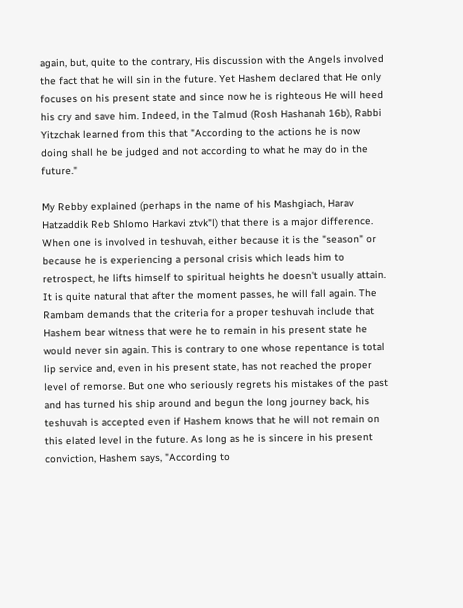again, but, quite to the contrary, His discussion with the Angels involved the fact that he will sin in the future. Yet Hashem declared that He only focuses on his present state and since now he is righteous He will heed his cry and save him. Indeed, in the Talmud (Rosh Hashanah 16b), Rabbi Yitzchak learned from this that "According to the actions he is now doing shall he be judged and not according to what he may do in the future."

My Rebby explained (perhaps in the name of his Mashgiach, Harav Hatzaddik Reb Shlomo Harkavi ztvk"l) that there is a major difference. When one is involved in teshuvah, either because it is the "season" or because he is experiencing a personal crisis which leads him to retrospect, he lifts himself to spiritual heights he doesn't usually attain. It is quite natural that after the moment passes, he will fall again. The Rambam demands that the criteria for a proper teshuvah include that Hashem bear witness that were he to remain in his present state he would never sin again. This is contrary to one whose repentance is total lip service and, even in his present state, has not reached the proper level of remorse. But one who seriously regrets his mistakes of the past and has turned his ship around and begun the long journey back, his teshuvah is accepted even if Hashem knows that he will not remain on this elated level in the future. As long as he is sincere in his present conviction, Hashem says, "According to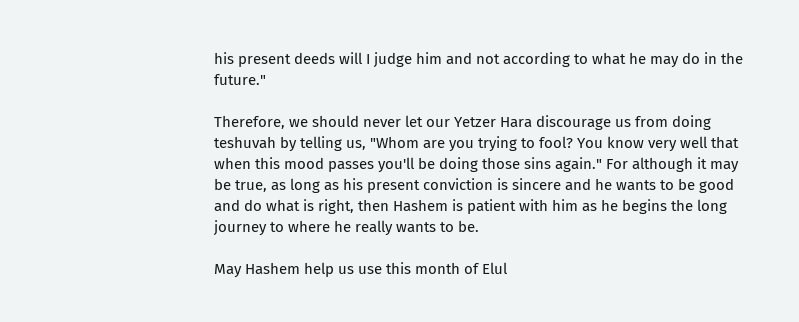his present deeds will I judge him and not according to what he may do in the future."

Therefore, we should never let our Yetzer Hara discourage us from doing teshuvah by telling us, "Whom are you trying to fool? You know very well that when this mood passes you'll be doing those sins again." For although it may be true, as long as his present conviction is sincere and he wants to be good and do what is right, then Hashem is patient with him as he begins the long journey to where he really wants to be.

May Hashem help us use this month of Elul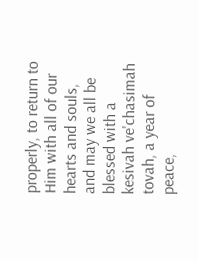properly, to return to Him with all of our hearts and souls, and may we all be blessed with a kesivah ve'chasimah tovah, a year of peace,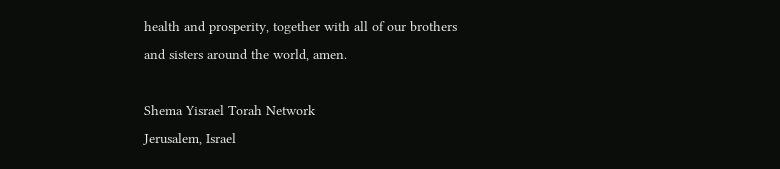health and prosperity, together with all of our brothers and sisters around the world, amen.

Shema Yisrael Torah Network
Jerusalem, Israel